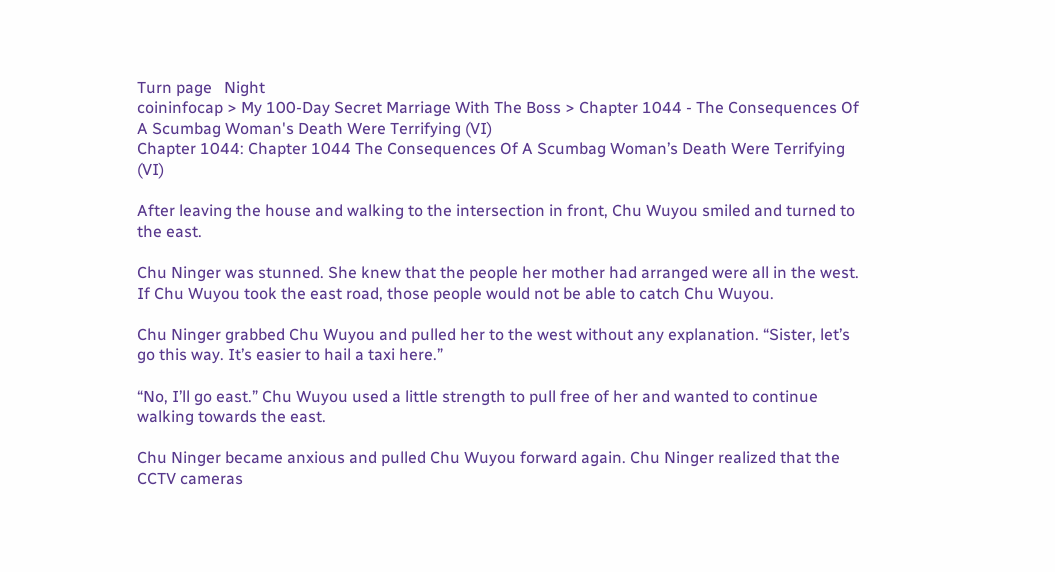Turn page   Night
coininfocap > My 100-Day Secret Marriage With The Boss > Chapter 1044 - The Consequences Of A Scumbag Woman's Death Were Terrifying (VI)
Chapter 1044: Chapter 1044 The Consequences Of A Scumbag Woman’s Death Were Terrifying (VI)

After leaving the house and walking to the intersection in front, Chu Wuyou smiled and turned to the east.

Chu Ninger was stunned. She knew that the people her mother had arranged were all in the west. If Chu Wuyou took the east road, those people would not be able to catch Chu Wuyou.

Chu Ninger grabbed Chu Wuyou and pulled her to the west without any explanation. “Sister, let’s go this way. It’s easier to hail a taxi here.”

“No, I’ll go east.” Chu Wuyou used a little strength to pull free of her and wanted to continue walking towards the east.

Chu Ninger became anxious and pulled Chu Wuyou forward again. Chu Ninger realized that the CCTV cameras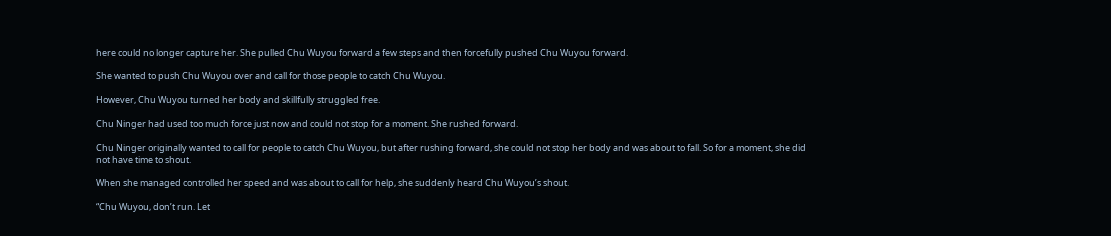here could no longer capture her. She pulled Chu Wuyou forward a few steps and then forcefully pushed Chu Wuyou forward.

She wanted to push Chu Wuyou over and call for those people to catch Chu Wuyou.

However, Chu Wuyou turned her body and skillfully struggled free.

Chu Ninger had used too much force just now and could not stop for a moment. She rushed forward.

Chu Ninger originally wanted to call for people to catch Chu Wuyou, but after rushing forward, she could not stop her body and was about to fall. So for a moment, she did not have time to shout.

When she managed controlled her speed and was about to call for help, she suddenly heard Chu Wuyou’s shout.

“Chu Wuyou, don’t run. Let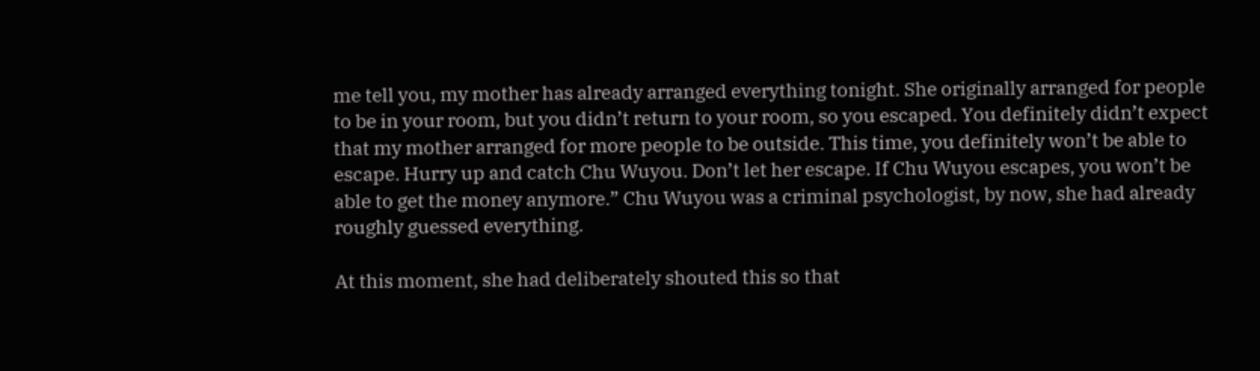me tell you, my mother has already arranged everything tonight. She originally arranged for people to be in your room, but you didn’t return to your room, so you escaped. You definitely didn’t expect that my mother arranged for more people to be outside. This time, you definitely won’t be able to escape. Hurry up and catch Chu Wuyou. Don’t let her escape. If Chu Wuyou escapes, you won’t be able to get the money anymore.” Chu Wuyou was a criminal psychologist, by now, she had already roughly guessed everything.

At this moment, she had deliberately shouted this so that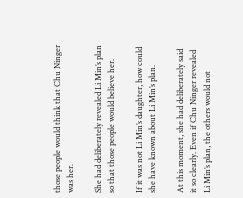those people would think that Chu Ninger was her.

She had deliberately revealed Li Min’s plan so that those people would believe her.

If it was not Li Min’s daughter, how could she have known about Li Min’s plan.

At this moment, she had deliberately said it so clearly. Even if Chu Ninger revealed Li Min’s plan, the others would not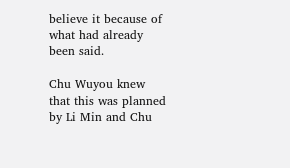believe it because of what had already been said.

Chu Wuyou knew that this was planned by Li Min and Chu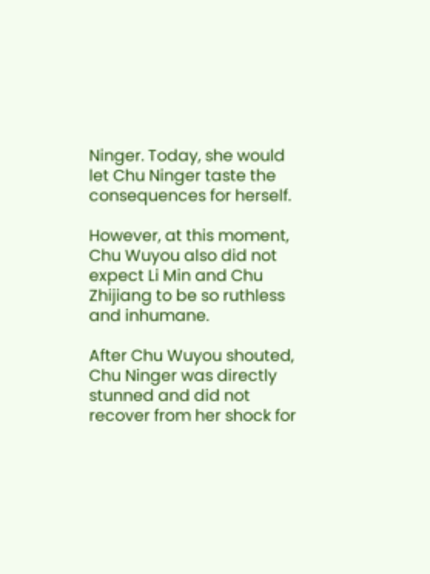Ninger. Today, she would let Chu Ninger taste the consequences for herself.

However, at this moment, Chu Wuyou also did not expect Li Min and Chu Zhijiang to be so ruthless and inhumane.

After Chu Wuyou shouted, Chu Ninger was directly stunned and did not recover from her shock for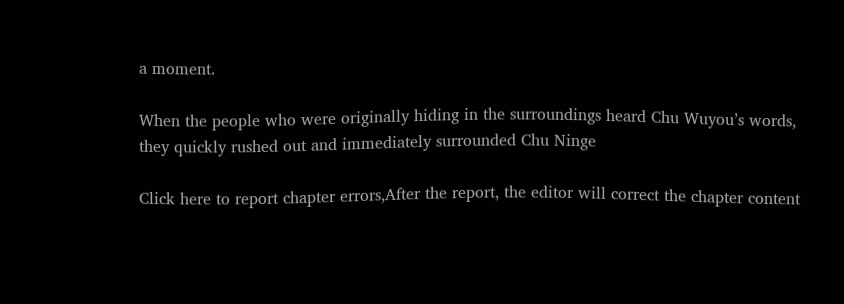a moment.

When the people who were originally hiding in the surroundings heard Chu Wuyou’s words, they quickly rushed out and immediately surrounded Chu Ninge

Click here to report chapter errors,After the report, the editor will correct the chapter content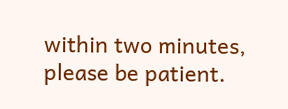within two minutes, please be patient.